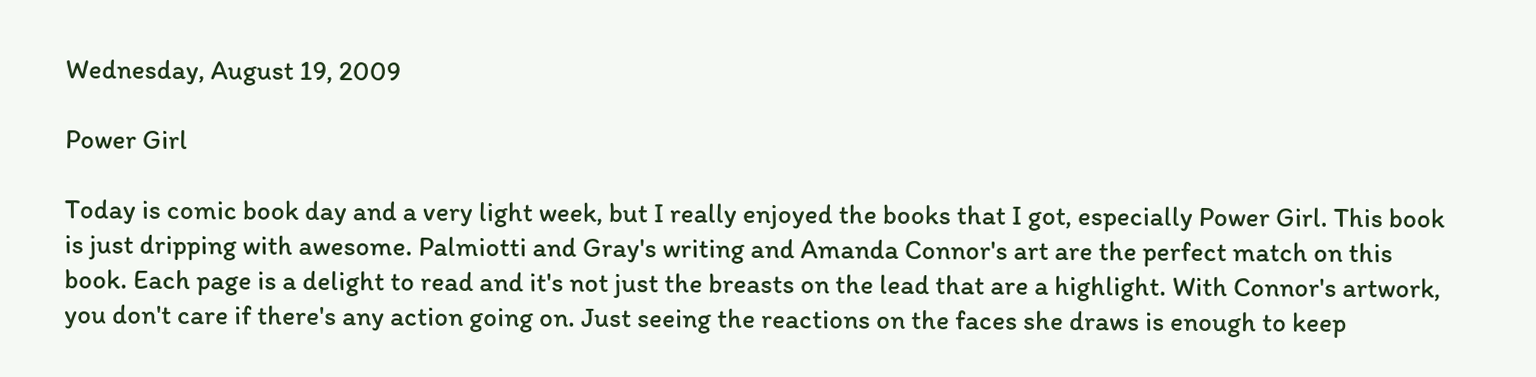Wednesday, August 19, 2009

Power Girl

Today is comic book day and a very light week, but I really enjoyed the books that I got, especially Power Girl. This book is just dripping with awesome. Palmiotti and Gray's writing and Amanda Connor's art are the perfect match on this book. Each page is a delight to read and it's not just the breasts on the lead that are a highlight. With Connor's artwork, you don't care if there's any action going on. Just seeing the reactions on the faces she draws is enough to keep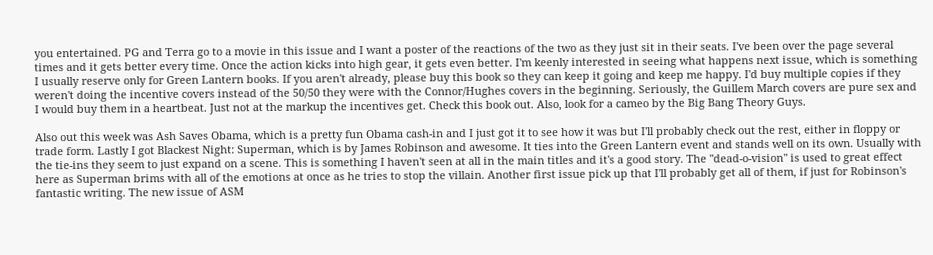you entertained. PG and Terra go to a movie in this issue and I want a poster of the reactions of the two as they just sit in their seats. I've been over the page several times and it gets better every time. Once the action kicks into high gear, it gets even better. I'm keenly interested in seeing what happens next issue, which is something I usually reserve only for Green Lantern books. If you aren't already, please buy this book so they can keep it going and keep me happy. I'd buy multiple copies if they weren't doing the incentive covers instead of the 50/50 they were with the Connor/Hughes covers in the beginning. Seriously, the Guillem March covers are pure sex and I would buy them in a heartbeat. Just not at the markup the incentives get. Check this book out. Also, look for a cameo by the Big Bang Theory Guys.

Also out this week was Ash Saves Obama, which is a pretty fun Obama cash-in and I just got it to see how it was but I'll probably check out the rest, either in floppy or trade form. Lastly I got Blackest Night: Superman, which is by James Robinson and awesome. It ties into the Green Lantern event and stands well on its own. Usually with the tie-ins they seem to just expand on a scene. This is something I haven't seen at all in the main titles and it's a good story. The "dead-o-vision" is used to great effect here as Superman brims with all of the emotions at once as he tries to stop the villain. Another first issue pick up that I'll probably get all of them, if just for Robinson's fantastic writing. The new issue of ASM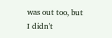was out too, but I didn't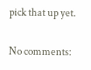pick that up yet.

No comments: